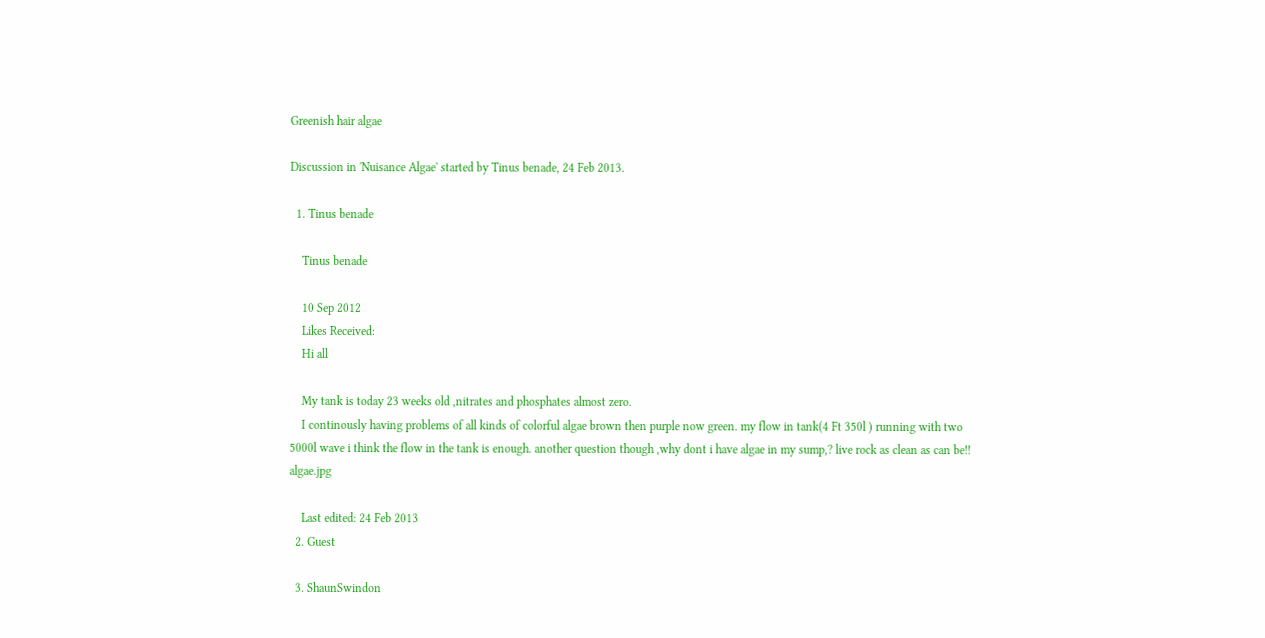Greenish hair algae

Discussion in 'Nuisance Algae' started by Tinus benade, 24 Feb 2013.

  1. Tinus benade

    Tinus benade

    10 Sep 2012
    Likes Received:
    Hi all

    My tank is today 23 weeks old ,nitrates and phosphates almost zero.
    I continously having problems of all kinds of colorful algae brown then purple now green. my flow in tank(4 Ft 350l ) running with two 5000l wave i think the flow in the tank is enough. another question though ,why dont i have algae in my sump,? live rock as clean as can be!! algae.jpg

    Last edited: 24 Feb 2013
  2. Guest

  3. ShaunSwindon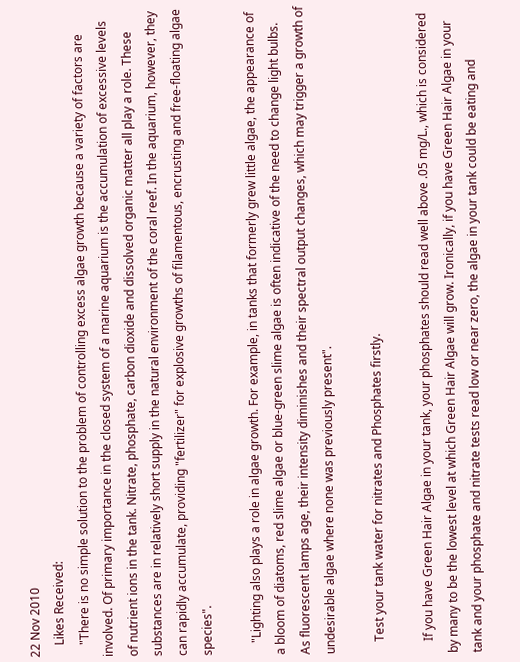22 Nov 2010
    Likes Received:
    "There is no simple solution to the problem of controlling excess algae growth because a variety of factors are involved. Of primary importance in the closed system of a marine aquarium is the accumulation of excessive levels of nutrient ions in the tank. Nitrate, phosphate, carbon dioxide and dissolved organic matter all play a role. These substances are in relatively short supply in the natural environment of the coral reef. In the aquarium, however, they can rapidly accumulate, providing "fertilizer" for explosive growths of filamentous, encrusting and free-floating algae species".

    "Lighting also plays a role in algae growth. For example, in tanks that formerly grew little algae, the appearance of a bloom of diatoms, red slime algae or blue-green slime algae is often indicative of the need to change light bulbs. As fluorescent lamps age, their intensity diminishes and their spectral output changes, which may trigger a growth of undesirable algae where none was previously present".

    Test your tank water for nitrates and Phosphates firstly.

    If you have Green Hair Algae in your tank, your phosphates should read well above .05 mg/L., which is considered by many to be the lowest level at which Green Hair Algae will grow. Ironically, if you have Green Hair Algae in your tank and your phosphate and nitrate tests read low or near zero, the algae in your tank could be eating and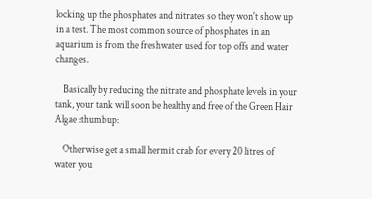locking up the phosphates and nitrates so they won't show up in a test. The most common source of phosphates in an aquarium is from the freshwater used for top offs and water changes.

    Basically by reducing the nitrate and phosphate levels in your tank, your tank will soon be healthy and free of the Green Hair Algae :thumbup:

    Otherwise get a small hermit crab for every 20 litres of water you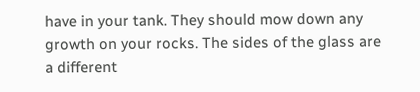have in your tank. They should mow down any growth on your rocks. The sides of the glass are a different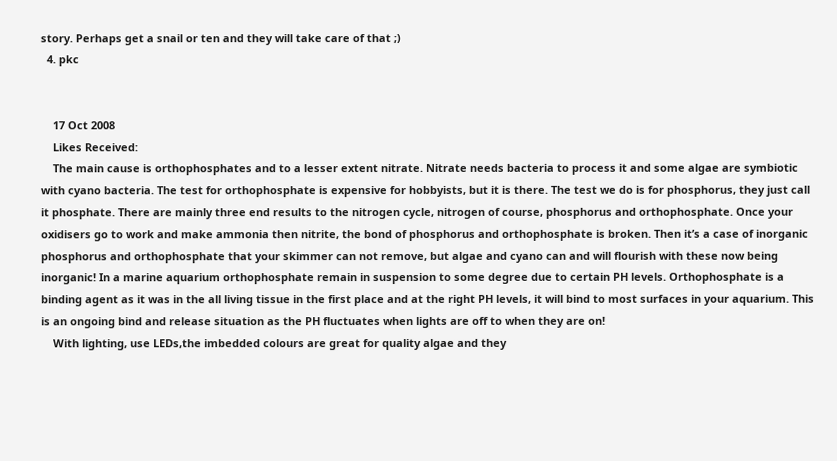story. Perhaps get a snail or ten and they will take care of that ;)
  4. pkc


    17 Oct 2008
    Likes Received:
    The main cause is orthophosphates and to a lesser extent nitrate. Nitrate needs bacteria to process it and some algae are symbiotic with cyano bacteria. The test for orthophosphate is expensive for hobbyists, but it is there. The test we do is for phosphorus, they just call it phosphate. There are mainly three end results to the nitrogen cycle, nitrogen of course, phosphorus and orthophosphate. Once your oxidisers go to work and make ammonia then nitrite, the bond of phosphorus and orthophosphate is broken. Then it’s a case of inorganic phosphorus and orthophosphate that your skimmer can not remove, but algae and cyano can and will flourish with these now being inorganic! In a marine aquarium orthophosphate remain in suspension to some degree due to certain PH levels. Orthophosphate is a binding agent as it was in the all living tissue in the first place and at the right PH levels, it will bind to most surfaces in your aquarium. This is an ongoing bind and release situation as the PH fluctuates when lights are off to when they are on!
    With lighting, use LEDs,the imbedded colours are great for quality algae and they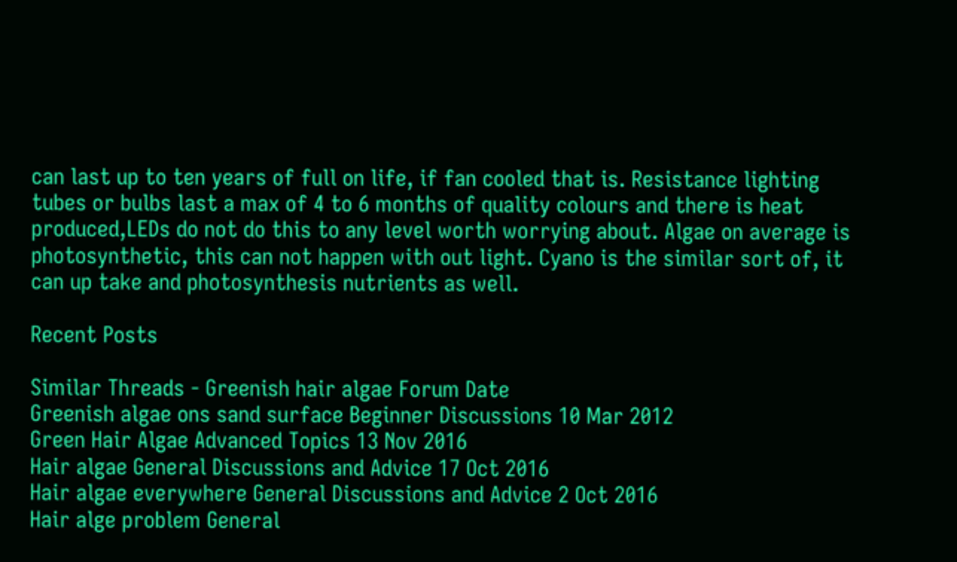can last up to ten years of full on life, if fan cooled that is. Resistance lighting tubes or bulbs last a max of 4 to 6 months of quality colours and there is heat produced,LEDs do not do this to any level worth worrying about. Algae on average is photosynthetic, this can not happen with out light. Cyano is the similar sort of, it can up take and photosynthesis nutrients as well.

Recent Posts

Similar Threads - Greenish hair algae Forum Date
Greenish algae ons sand surface Beginner Discussions 10 Mar 2012
Green Hair Algae Advanced Topics 13 Nov 2016
Hair algae General Discussions and Advice 17 Oct 2016
Hair algae everywhere General Discussions and Advice 2 Oct 2016
Hair alge problem General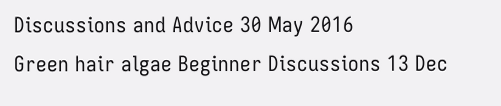Discussions and Advice 30 May 2016
Green hair algae Beginner Discussions 13 Dec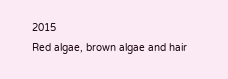2015
Red algae, brown algae and hair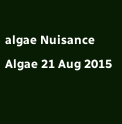algae Nuisance Algae 21 Aug 2015